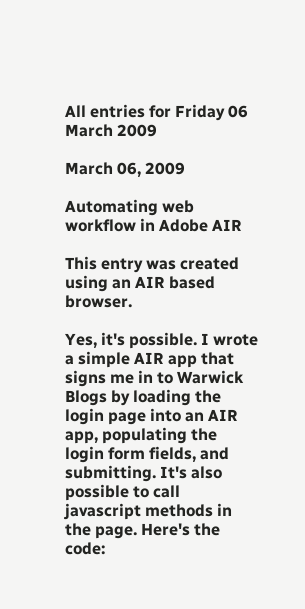All entries for Friday 06 March 2009

March 06, 2009

Automating web workflow in Adobe AIR

This entry was created using an AIR based browser.

Yes, it's possible. I wrote a simple AIR app that signs me in to Warwick Blogs by loading the login page into an AIR app, populating the login form fields, and submitting. It's also possible to call javascript methods in the page. Here's the code: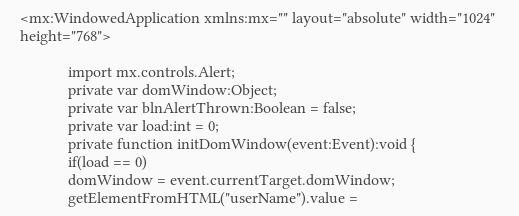<mx:WindowedApplication xmlns:mx="" layout="absolute" width="1024" height="768">

            import mx.controls.Alert;
            private var domWindow:Object;
            private var blnAlertThrown:Boolean = false;
            private var load:int = 0;
            private function initDomWindow(event:Event):void {
            if(load == 0)
            domWindow = event.currentTarget.domWindow;
            getElementFromHTML("userName").value =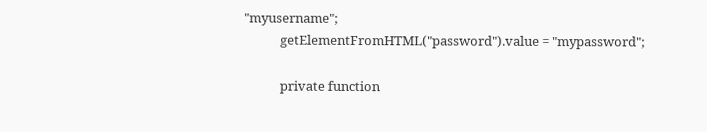"myusername";
            getElementFromHTML("password").value = "mypassword";

            private function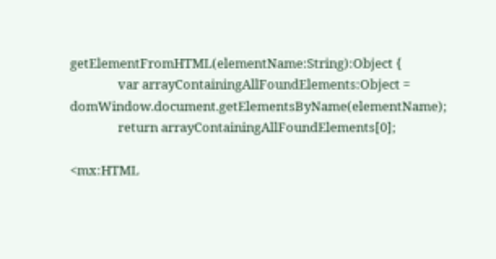getElementFromHTML(elementName:String):Object {
                var arrayContainingAllFoundElements:Object = domWindow.document.getElementsByName(elementName);
                return arrayContainingAllFoundElements[0];

<mx:HTML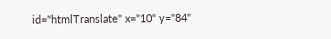id="htmlTranslate" x="10" y="84"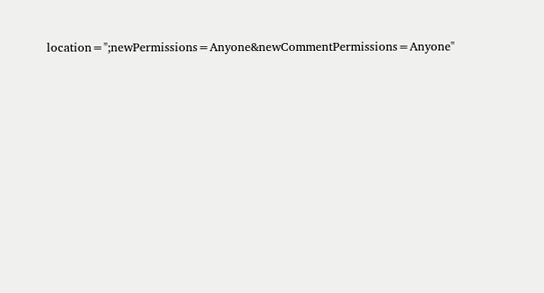location=";newPermissions=Anyone&newCommentPermissions=Anyone"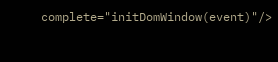complete="initDomWindow(event)"/>